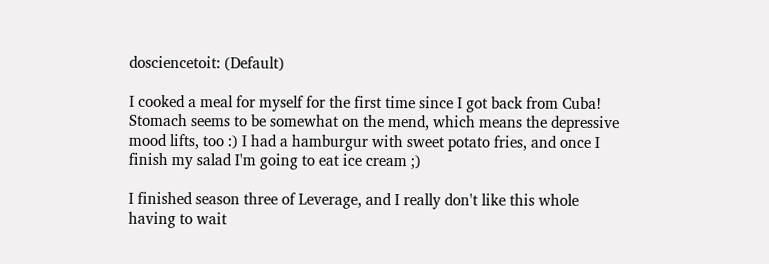dosciencetoit: (Default)

I cooked a meal for myself for the first time since I got back from Cuba! Stomach seems to be somewhat on the mend, which means the depressive mood lifts, too :) I had a hamburgur with sweet potato fries, and once I finish my salad I'm going to eat ice cream ;)

I finished season three of Leverage, and I really don't like this whole having to wait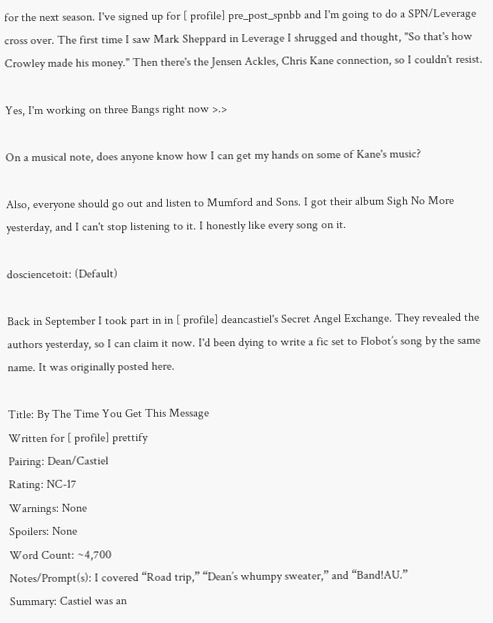for the next season. I've signed up for [ profile] pre_post_spnbb and I'm going to do a SPN/Leverage cross over. The first time I saw Mark Sheppard in Leverage I shrugged and thought, "So that's how Crowley made his money." Then there's the Jensen Ackles, Chris Kane connection, so I couldn't resist.

Yes, I'm working on three Bangs right now >.>

On a musical note, does anyone know how I can get my hands on some of Kane's music?

Also, everyone should go out and listen to Mumford and Sons. I got their album Sigh No More yesterday, and I can't stop listening to it. I honestly like every song on it.

dosciencetoit: (Default)

Back in September I took part in in [ profile] deancastiel's Secret Angel Exchange. They revealed the authors yesterday, so I can claim it now. I'd been dying to write a fic set to Flobot’s song by the same name. It was originally posted here.

Title: By The Time You Get This Message
Written for [ profile] prettify
Pairing: Dean/Castiel
Rating: NC-17
Warnings: None
Spoilers: None
Word Count: ~4,700
Notes/Prompt(s): I covered “Road trip,” “Dean’s whumpy sweater,” and “Band!AU.”
Summary: Castiel was an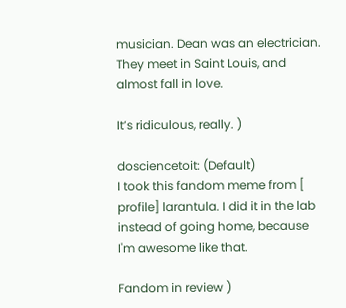musician. Dean was an electrician. They meet in Saint Louis, and almost fall in love.

It’s ridiculous, really. )

dosciencetoit: (Default)
I took this fandom meme from [ profile] larantula. I did it in the lab instead of going home, because I'm awesome like that.

Fandom in review )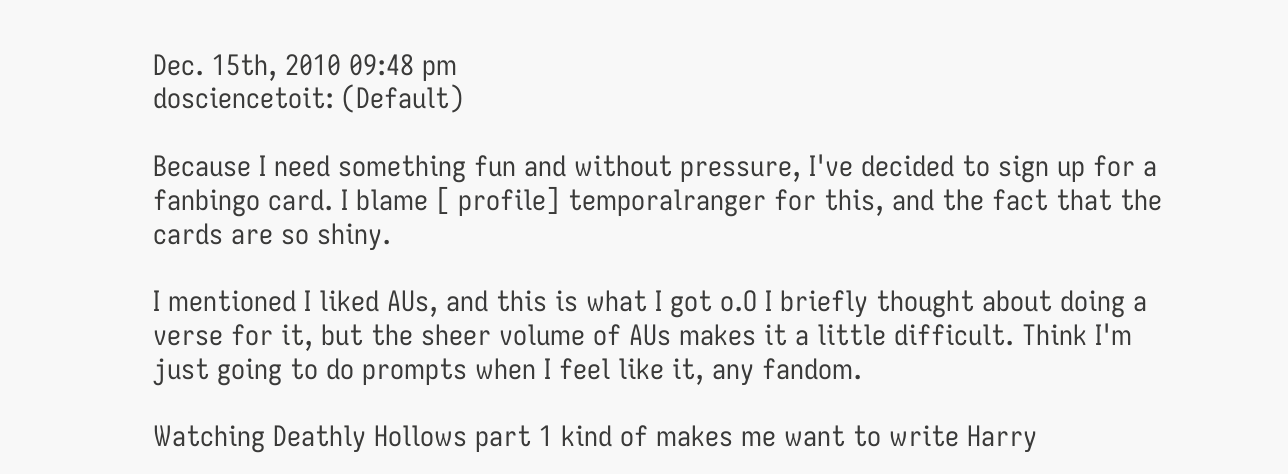Dec. 15th, 2010 09:48 pm
dosciencetoit: (Default)

Because I need something fun and without pressure, I've decided to sign up for a fanbingo card. I blame [ profile] temporalranger for this, and the fact that the cards are so shiny.

I mentioned I liked AUs, and this is what I got o.O I briefly thought about doing a verse for it, but the sheer volume of AUs makes it a little difficult. Think I'm just going to do prompts when I feel like it, any fandom.

Watching Deathly Hollows part 1 kind of makes me want to write Harry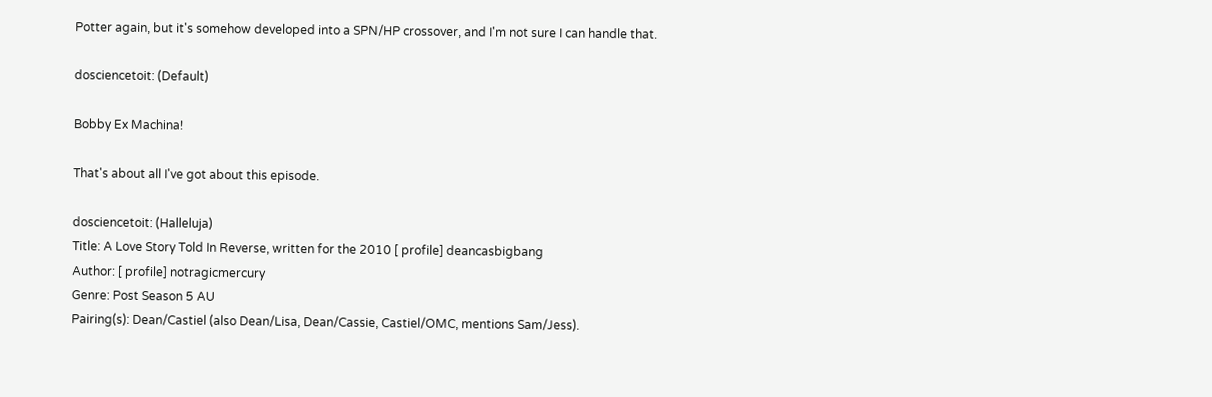Potter again, but it's somehow developed into a SPN/HP crossover, and I'm not sure I can handle that.

dosciencetoit: (Default)

Bobby Ex Machina!

That's about all I've got about this episode.

dosciencetoit: (Halleluja)
Title: A Love Story Told In Reverse, written for the 2010 [ profile] deancasbigbang
Author: [ profile] notragicmercury
Genre: Post Season 5 AU
Pairing(s): Dean/Castiel (also Dean/Lisa, Dean/Cassie, Castiel/OMC, mentions Sam/Jess).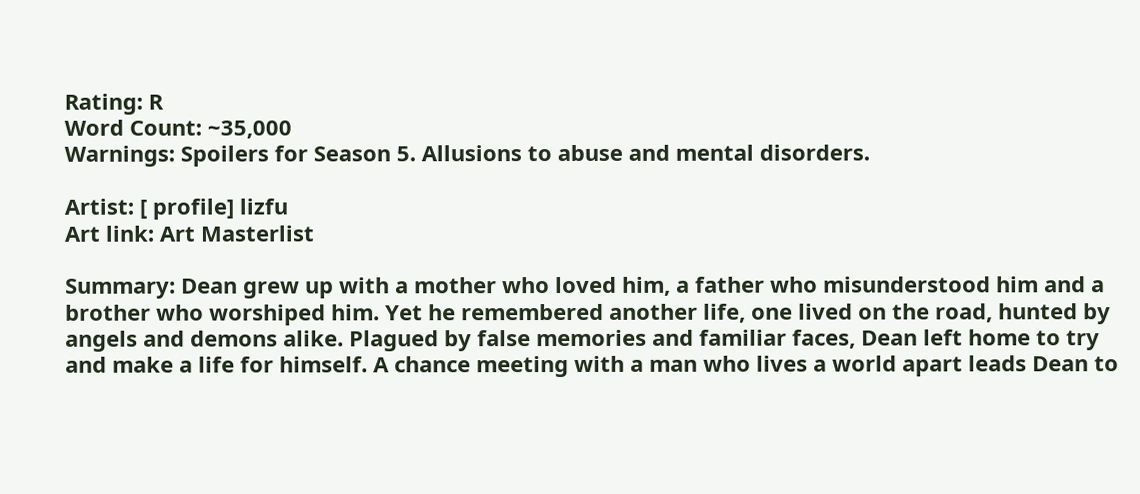Rating: R
Word Count: ~35,000
Warnings: Spoilers for Season 5. Allusions to abuse and mental disorders.

Artist: [ profile] lizfu
Art link: Art Masterlist

Summary: Dean grew up with a mother who loved him, a father who misunderstood him and a brother who worshiped him. Yet he remembered another life, one lived on the road, hunted by angels and demons alike. Plagued by false memories and familiar faces, Dean left home to try and make a life for himself. A chance meeting with a man who lives a world apart leads Dean to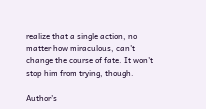realize that a single action, no matter how miraculous, can't change the course of fate. It won't stop him from trying, though.

Author's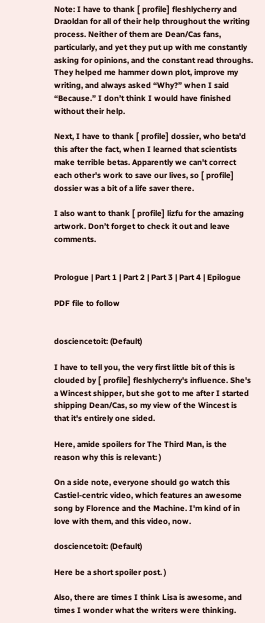Note: I have to thank [ profile] fleshlycherry and Draoldan for all of their help throughout the writing process. Neither of them are Dean/Cas fans, particularly, and yet they put up with me constantly asking for opinions, and the constant read throughs. They helped me hammer down plot, improve my writing, and always asked “Why?” when I said “Because.” I don’t think I would have finished without their help.

Next, I have to thank [ profile] dossier, who beta'd this after the fact, when I learned that scientists make terrible betas. Apparently we can't correct each other's work to save our lives, so [ profile] dossier was a bit of a life saver there.

I also want to thank [ profile] lizfu for the amazing artwork. Don’t forget to check it out and leave comments.


Prologue | Part 1 | Part 2 | Part 3 | Part 4 | Epilogue

PDF file to follow


dosciencetoit: (Default)

I have to tell you, the very first little bit of this is clouded by [ profile] fleshlycherry's influence. She's a Wincest shipper, but she got to me after I started shipping Dean/Cas, so my view of the Wincest is that it's entirely one sided.

Here, amide spoilers for The Third Man, is the reason why this is relevant: )

On a side note, everyone should go watch this Castiel-centric video, which features an awesome song by Florence and the Machine. I'm kind of in love with them, and this video, now.

dosciencetoit: (Default)

Here be a short spoiler post. )

Also, there are times I think Lisa is awesome, and times I wonder what the writers were thinking.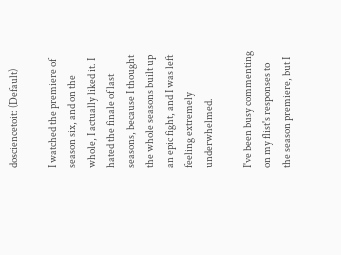dosciencetoit: (Default)

I watched the premiere of season six, and on the whole, I actually liked it. I hated the finale of last seasons, because I thought the whole seasons built up an epic fight, and I was left feeling extremely underwhelmed.

I've been busy commenting on my flist's responses to the season premiere, but I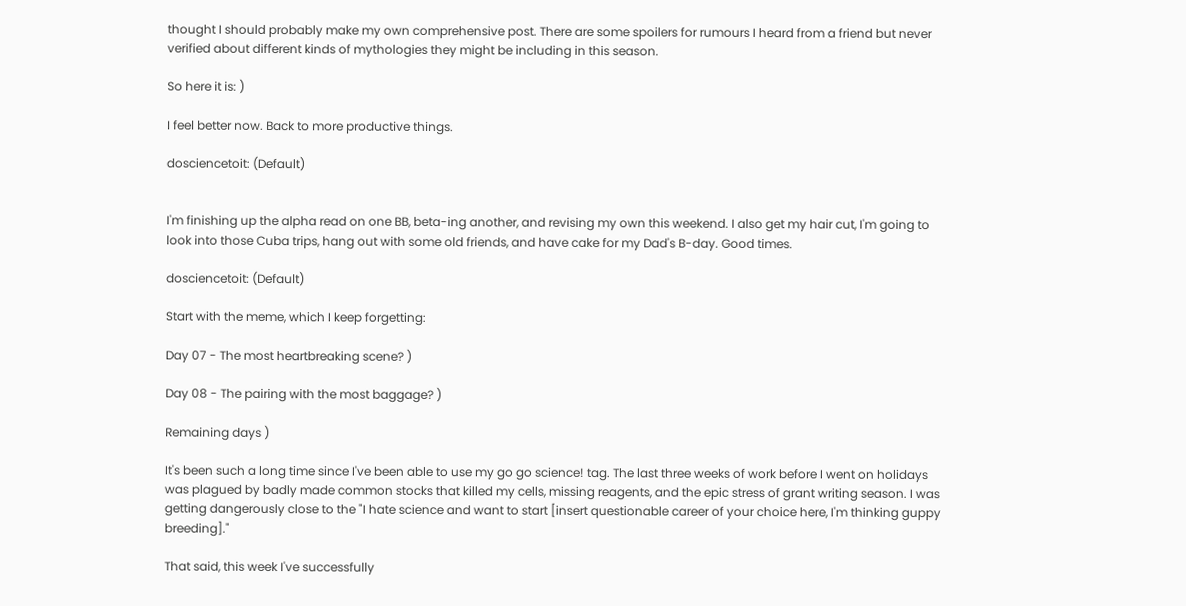thought I should probably make my own comprehensive post. There are some spoilers for rumours I heard from a friend but never verified about different kinds of mythologies they might be including in this season.

So here it is: )

I feel better now. Back to more productive things.

dosciencetoit: (Default)


I'm finishing up the alpha read on one BB, beta-ing another, and revising my own this weekend. I also get my hair cut, I'm going to look into those Cuba trips, hang out with some old friends, and have cake for my Dad's B-day. Good times.

dosciencetoit: (Default)

Start with the meme, which I keep forgetting:

Day 07 - The most heartbreaking scene? )

Day 08 - The pairing with the most baggage? )

Remaining days )

It's been such a long time since I've been able to use my go go science! tag. The last three weeks of work before I went on holidays was plagued by badly made common stocks that killed my cells, missing reagents, and the epic stress of grant writing season. I was getting dangerously close to the "I hate science and want to start [insert questionable career of your choice here, I'm thinking guppy breeding]."

That said, this week I've successfully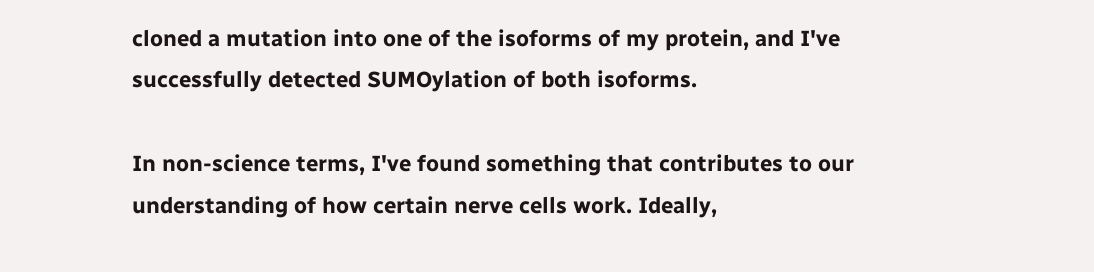cloned a mutation into one of the isoforms of my protein, and I've successfully detected SUMOylation of both isoforms.

In non-science terms, I've found something that contributes to our understanding of how certain nerve cells work. Ideally,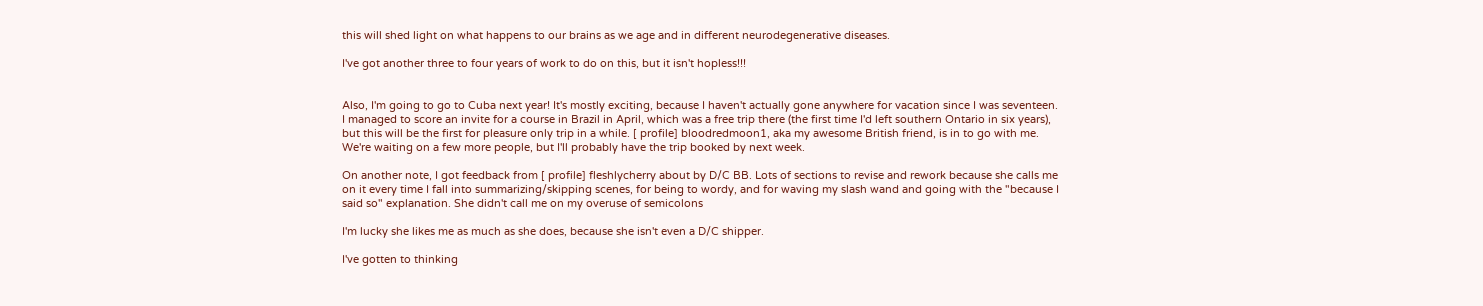this will shed light on what happens to our brains as we age and in different neurodegenerative diseases.

I've got another three to four years of work to do on this, but it isn't hopless!!!


Also, I'm going to go to Cuba next year! It's mostly exciting, because I haven't actually gone anywhere for vacation since I was seventeen. I managed to score an invite for a course in Brazil in April, which was a free trip there (the first time I'd left southern Ontario in six years), but this will be the first for pleasure only trip in a while. [ profile] bloodredmoon1, aka my awesome British friend, is in to go with me. We're waiting on a few more people, but I'll probably have the trip booked by next week.

On another note, I got feedback from [ profile] fleshlycherry about by D/C BB. Lots of sections to revise and rework because she calls me on it every time I fall into summarizing/skipping scenes, for being to wordy, and for waving my slash wand and going with the "because I said so" explanation. She didn't call me on my overuse of semicolons

I'm lucky she likes me as much as she does, because she isn't even a D/C shipper.

I've gotten to thinking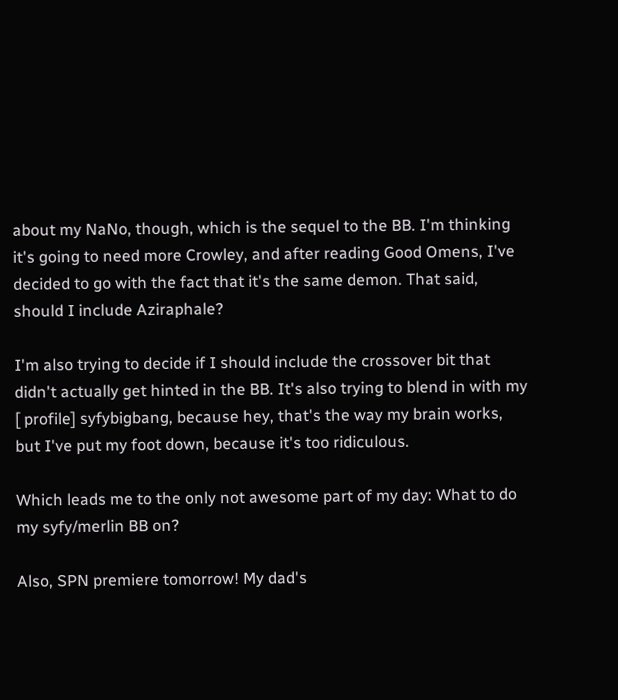about my NaNo, though, which is the sequel to the BB. I'm thinking it's going to need more Crowley, and after reading Good Omens, I've decided to go with the fact that it's the same demon. That said, should I include Aziraphale?

I'm also trying to decide if I should include the crossover bit that didn't actually get hinted in the BB. It's also trying to blend in with my [ profile] syfybigbang, because hey, that's the way my brain works, but I've put my foot down, because it's too ridiculous.

Which leads me to the only not awesome part of my day: What to do my syfy/merlin BB on?

Also, SPN premiere tomorrow! My dad's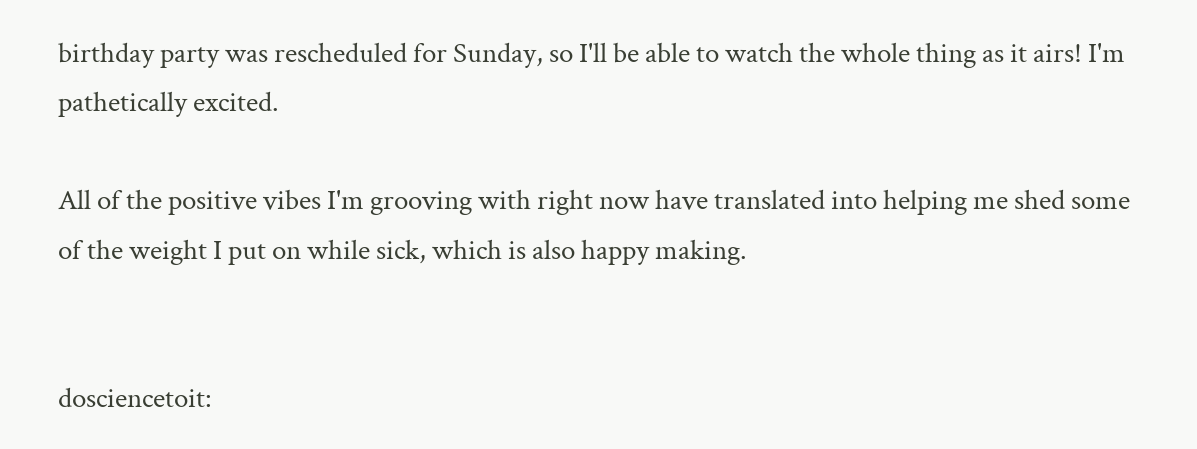birthday party was rescheduled for Sunday, so I'll be able to watch the whole thing as it airs! I'm pathetically excited.

All of the positive vibes I'm grooving with right now have translated into helping me shed some of the weight I put on while sick, which is also happy making.


dosciencetoit: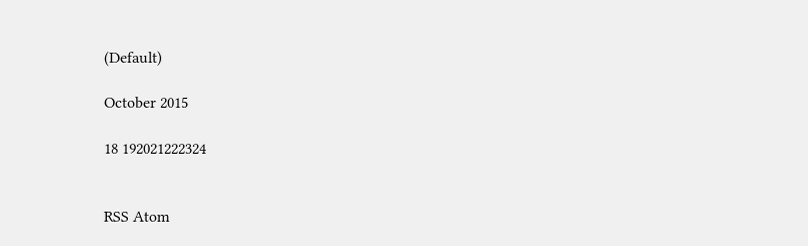(Default)

October 2015

18 192021222324


RSS Atom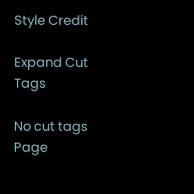Style Credit

Expand Cut Tags

No cut tags
Page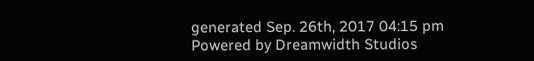generated Sep. 26th, 2017 04:15 pm
Powered by Dreamwidth Studios